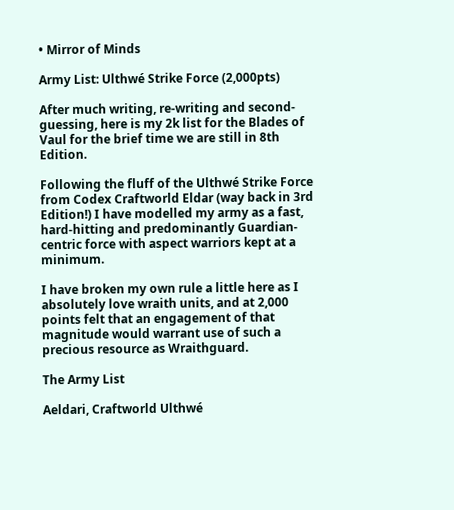• Mirror of Minds

Army List: Ulthwé Strike Force (2,000pts)

After much writing, re-writing and second-guessing, here is my 2k list for the Blades of Vaul for the brief time we are still in 8th Edition.

Following the fluff of the Ulthwé Strike Force from Codex Craftworld Eldar (way back in 3rd Edition!) I have modelled my army as a fast, hard-hitting and predominantly Guardian-centric force with aspect warriors kept at a minimum.

I have broken my own rule a little here as I absolutely love wraith units, and at 2,000 points felt that an engagement of that magnitude would warrant use of such a precious resource as Wraithguard.

The Army List

Aeldari, Craftworld Ulthwé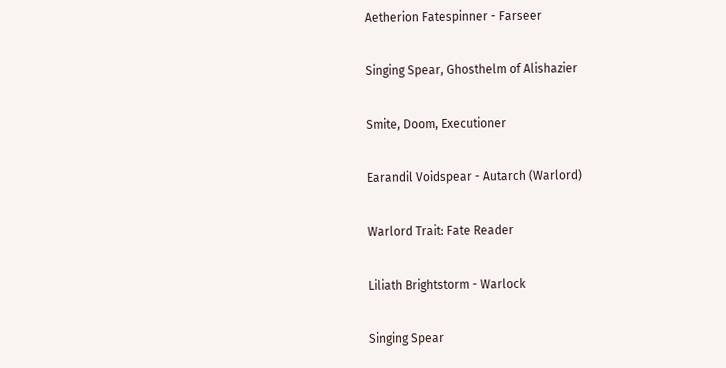Aetherion Fatespinner - Farseer

Singing Spear, Ghosthelm of Alishazier

Smite, Doom, Executioner

Earandil Voidspear - Autarch (Warlord)

Warlord Trait: Fate Reader

Liliath Brightstorm - Warlock

Singing Spear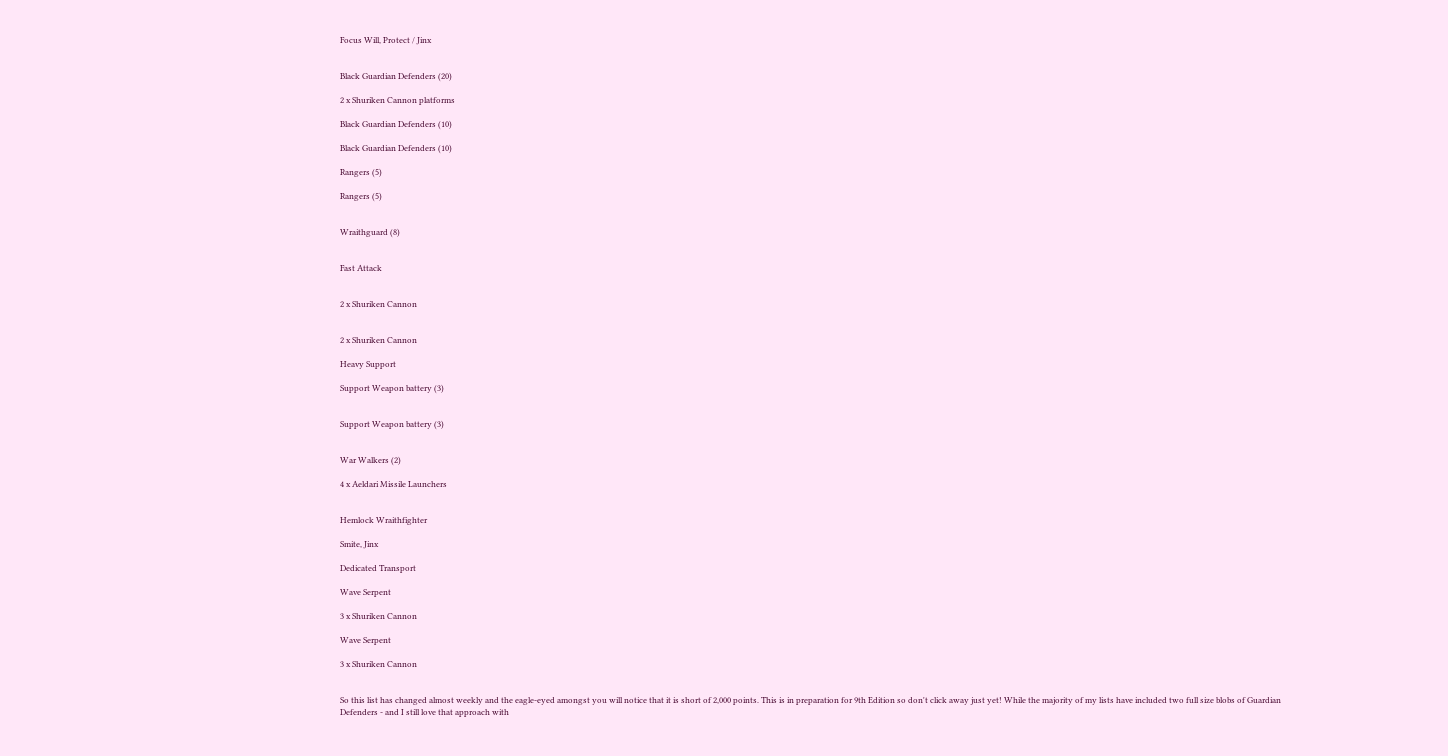Focus Will, Protect / Jinx


Black Guardian Defenders (20)

2 x Shuriken Cannon platforms

Black Guardian Defenders (10)

Black Guardian Defenders (10)

Rangers (5)

Rangers (5)


Wraithguard (8)


Fast Attack


2 x Shuriken Cannon


2 x Shuriken Cannon

Heavy Support

Support Weapon battery (3)


Support Weapon battery (3)


War Walkers (2)

4 x Aeldari Missile Launchers


Hemlock Wraithfighter

Smite, Jinx

Dedicated Transport

Wave Serpent

3 x Shuriken Cannon

Wave Serpent

3 x Shuriken Cannon


So this list has changed almost weekly and the eagle-eyed amongst you will notice that it is short of 2,000 points. This is in preparation for 9th Edition so don't click away just yet! While the majority of my lists have included two full size blobs of Guardian Defenders - and I still love that approach with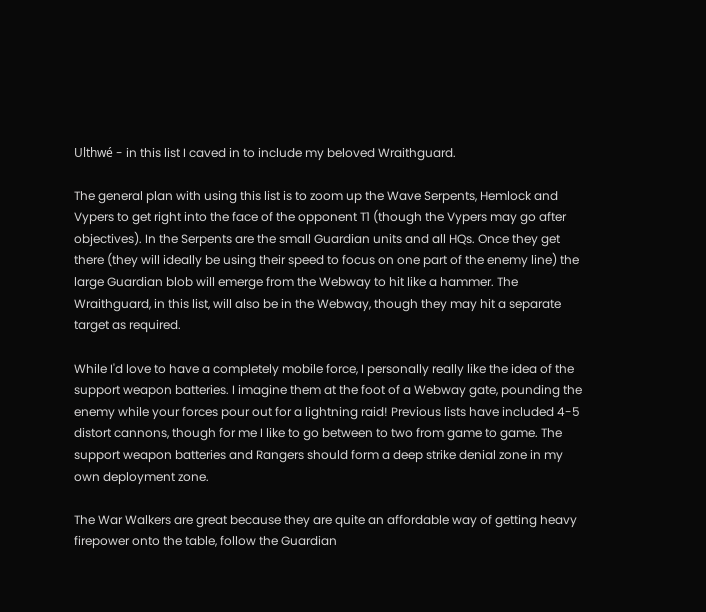Ulthwé - in this list I caved in to include my beloved Wraithguard.

The general plan with using this list is to zoom up the Wave Serpents, Hemlock and Vypers to get right into the face of the opponent T1 (though the Vypers may go after objectives). In the Serpents are the small Guardian units and all HQs. Once they get there (they will ideally be using their speed to focus on one part of the enemy line) the large Guardian blob will emerge from the Webway to hit like a hammer. The Wraithguard, in this list, will also be in the Webway, though they may hit a separate target as required.

While I'd love to have a completely mobile force, I personally really like the idea of the support weapon batteries. I imagine them at the foot of a Webway gate, pounding the enemy while your forces pour out for a lightning raid! Previous lists have included 4-5 distort cannons, though for me I like to go between to two from game to game. The support weapon batteries and Rangers should form a deep strike denial zone in my own deployment zone.

The War Walkers are great because they are quite an affordable way of getting heavy firepower onto the table, follow the Guardian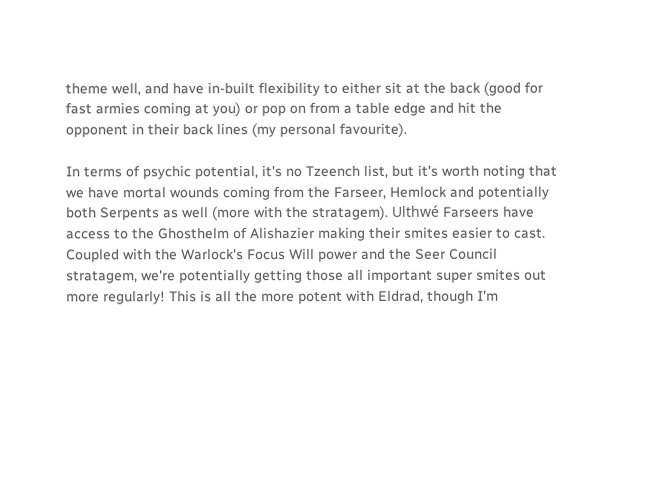theme well, and have in-built flexibility to either sit at the back (good for fast armies coming at you) or pop on from a table edge and hit the opponent in their back lines (my personal favourite).

In terms of psychic potential, it's no Tzeench list, but it's worth noting that we have mortal wounds coming from the Farseer, Hemlock and potentially both Serpents as well (more with the stratagem). Ulthwé Farseers have access to the Ghosthelm of Alishazier making their smites easier to cast. Coupled with the Warlock's Focus Will power and the Seer Council stratagem, we're potentially getting those all important super smites out more regularly! This is all the more potent with Eldrad, though I'm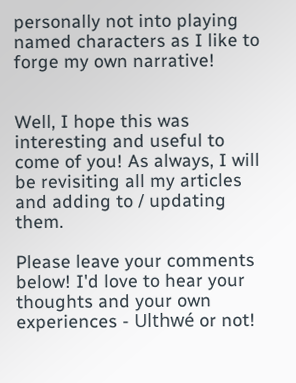personally not into playing named characters as I like to forge my own narrative!


Well, I hope this was interesting and useful to come of you! As always, I will be revisiting all my articles and adding to / updating them.

Please leave your comments below! I'd love to hear your thoughts and your own experiences - Ulthwé or not!